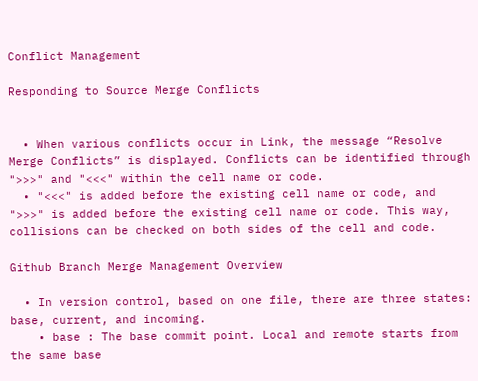Conflict Management

Responding to Source Merge Conflicts


  • When various conflicts occur in Link, the message “Resolve Merge Conflicts” is displayed. Conflicts can be identified through ">>>" and "<<<" within the cell name or code.
  • "<<<" is added before the existing cell name or code, and ">>>" is added before the existing cell name or code. This way, collisions can be checked on both sides of the cell and code.

Github Branch Merge Management Overview

  • In version control, based on one file, there are three states: base, current, and incoming.
    • base : The base commit point. Local and remote starts from the same base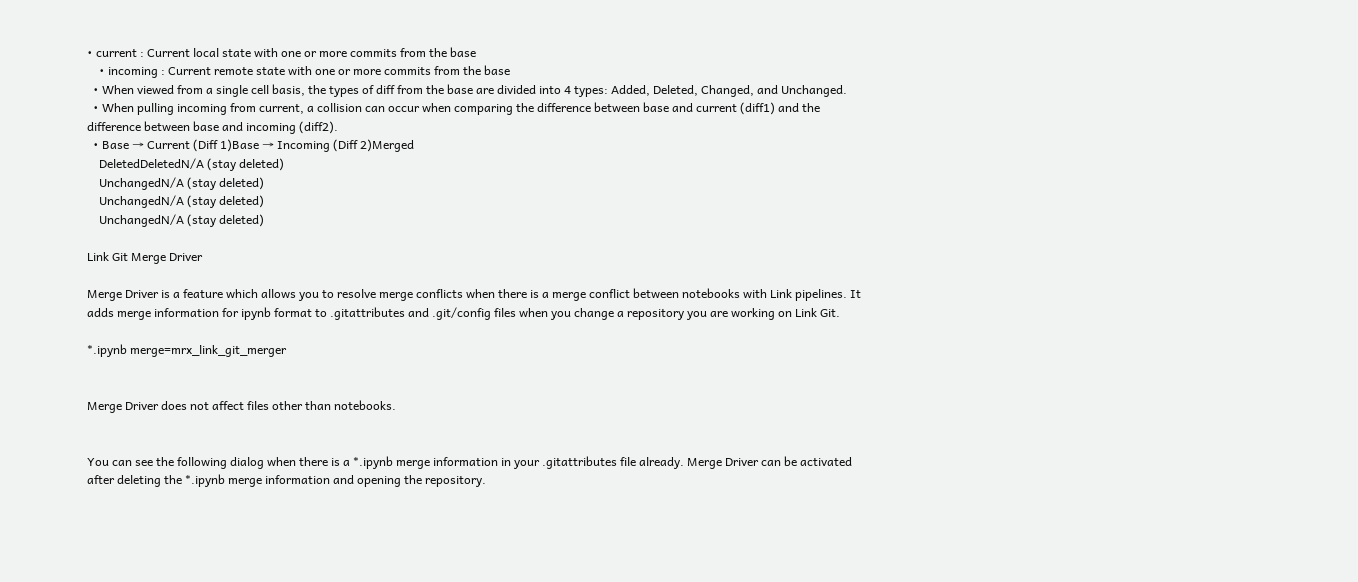• current : Current local state with one or more commits from the base
    • incoming : Current remote state with one or more commits from the base
  • When viewed from a single cell basis, the types of diff from the base are divided into 4 types: Added, Deleted, Changed, and Unchanged.
  • When pulling incoming from current, a collision can occur when comparing the difference between base and current (diff1) and the difference between base and incoming (diff2).
  • Base → Current (Diff 1)Base → Incoming (Diff 2)Merged
    DeletedDeletedN/A (stay deleted)
    UnchangedN/A (stay deleted)
    UnchangedN/A (stay deleted)
    UnchangedN/A (stay deleted)

Link Git Merge Driver

Merge Driver is a feature which allows you to resolve merge conflicts when there is a merge conflict between notebooks with Link pipelines. It adds merge information for ipynb format to .gitattributes and .git/config files when you change a repository you are working on Link Git.

*.ipynb merge=mrx_link_git_merger


Merge Driver does not affect files other than notebooks.


You can see the following dialog when there is a *.ipynb merge information in your .gitattributes file already. Merge Driver can be activated after deleting the *.ipynb merge information and opening the repository.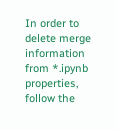In order to delete merge information from *.ipynb properties, follow the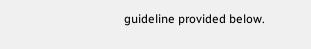guideline provided below.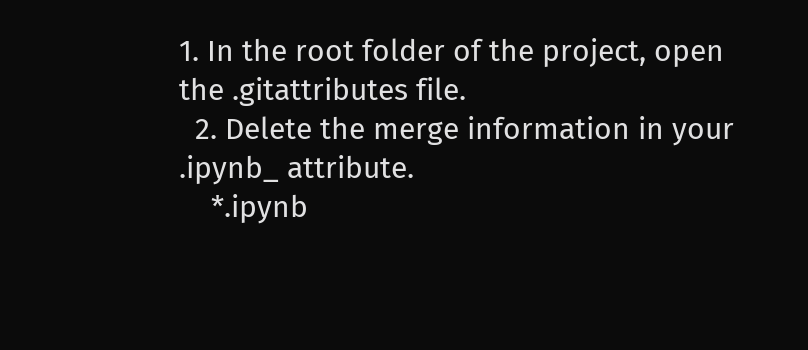1. In the root folder of the project, open the .gitattributes file.
  2. Delete the merge information in your .ipynb_ attribute.
    *.ipynb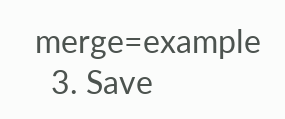merge=example
  3. Save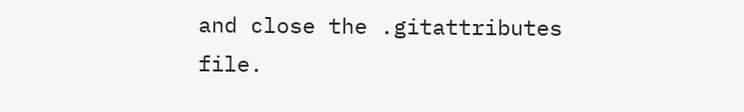and close the .gitattributes file.